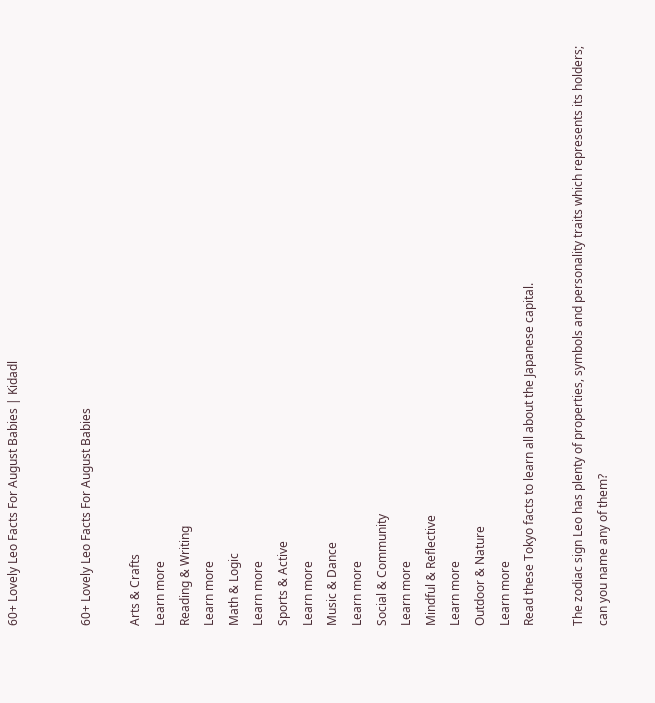60+ Lovely Leo Facts For August Babies | Kidadl


60+ Lovely Leo Facts For August Babies

Arts & Crafts
Learn more
Reading & Writing
Learn more
Math & Logic
Learn more
Sports & Active
Learn more
Music & Dance
Learn more
Social & Community
Learn more
Mindful & Reflective
Learn more
Outdoor & Nature
Learn more
Read these Tokyo facts to learn all about the Japanese capital.

The zodiac sign Leo has plenty of properties, symbols and personality traits which represents its holders; can you name any of them?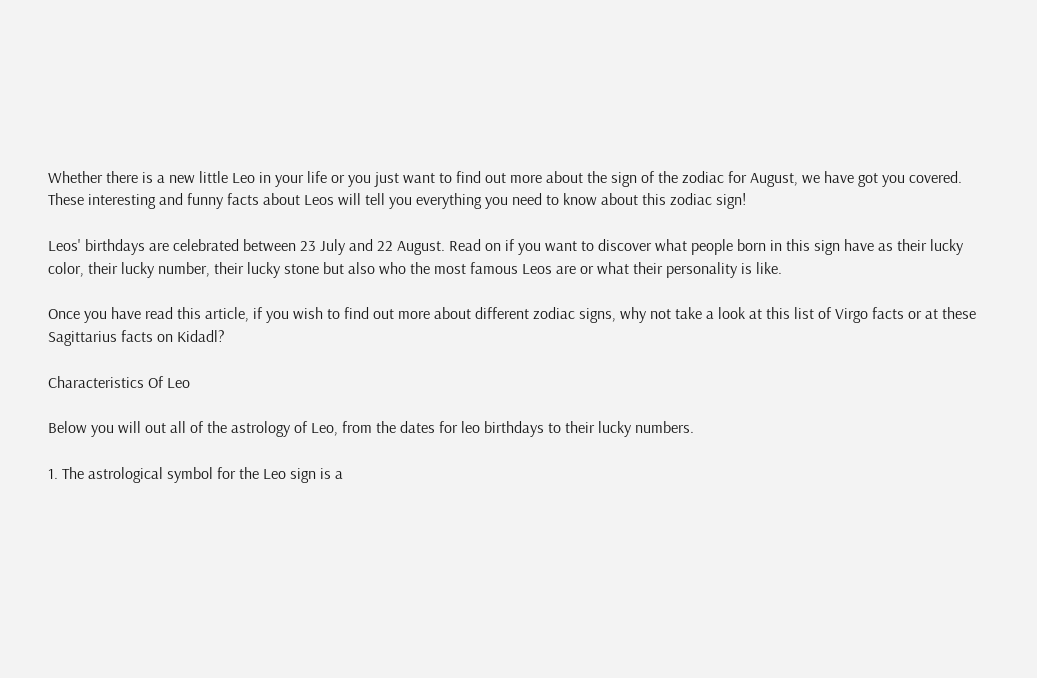Whether there is a new little Leo in your life or you just want to find out more about the sign of the zodiac for August, we have got you covered. These interesting and funny facts about Leos will tell you everything you need to know about this zodiac sign!

Leos' birthdays are celebrated between 23 July and 22 August. Read on if you want to discover what people born in this sign have as their lucky color, their lucky number, their lucky stone but also who the most famous Leos are or what their personality is like.

Once you have read this article, if you wish to find out more about different zodiac signs, why not take a look at this list of Virgo facts or at these Sagittarius facts on Kidadl?

Characteristics Of Leo

Below you will out all of the astrology of Leo, from the dates for leo birthdays to their lucky numbers.

1. The astrological symbol for the Leo sign is a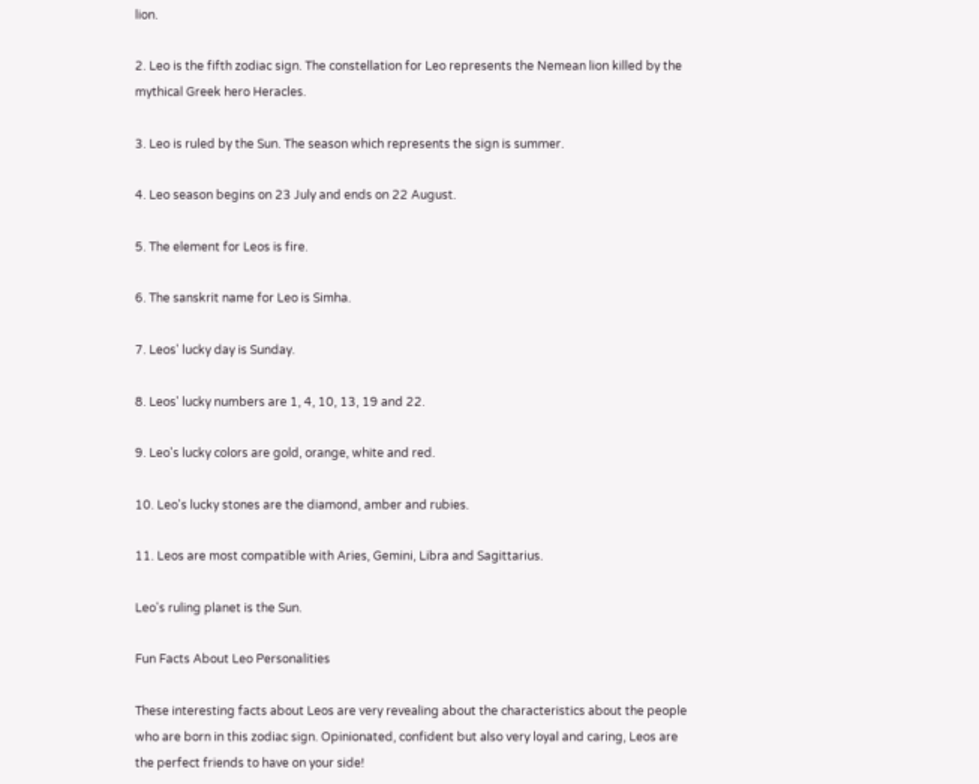lion.

2. Leo is the fifth zodiac sign. The constellation for Leo represents the Nemean lion killed by the mythical Greek hero Heracles.

3. Leo is ruled by the Sun. The season which represents the sign is summer.

4. Leo season begins on 23 July and ends on 22 August.

5. The element for Leos is fire.

6. The sanskrit name for Leo is Simha.

7. Leos' lucky day is Sunday.

8. Leos' lucky numbers are 1, 4, 10, 13, 19 and 22.

9. Leo's lucky colors are gold, orange, white and red.

10. Leo's lucky stones are the diamond, amber and rubies.

11. Leos are most compatible with Aries, Gemini, Libra and Sagittarius.

Leo's ruling planet is the Sun.

Fun Facts About Leo Personalities

These interesting facts about Leos are very revealing about the characteristics about the people who are born in this zodiac sign. Opinionated, confident but also very loyal and caring, Leos are the perfect friends to have on your side!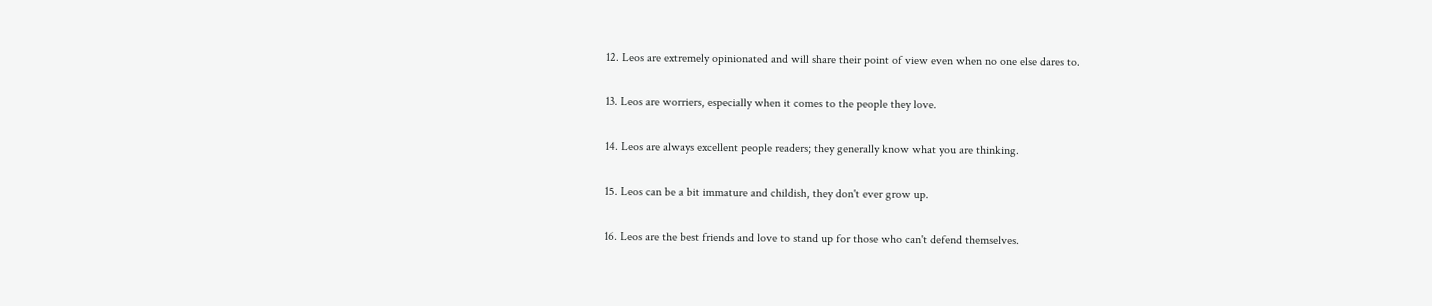12. Leos are extremely opinionated and will share their point of view even when no one else dares to.

13. Leos are worriers, especially when it comes to the people they love.

14. Leos are always excellent people readers; they generally know what you are thinking.

15. Leos can be a bit immature and childish, they don't ever grow up.

16. Leos are the best friends and love to stand up for those who can't defend themselves.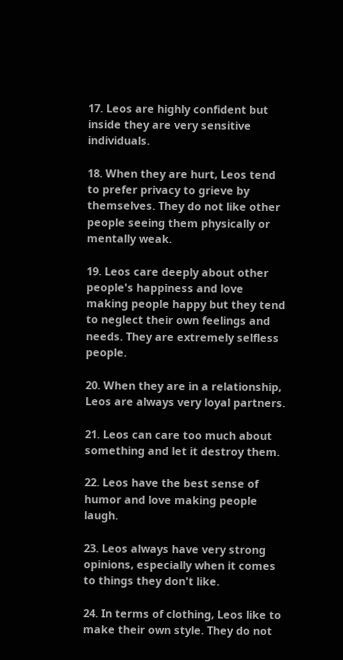17. Leos are highly confident but inside they are very sensitive individuals.

18. When they are hurt, Leos tend to prefer privacy to grieve by themselves. They do not like other people seeing them physically or mentally weak.

19. Leos care deeply about other people's happiness and love making people happy but they tend to neglect their own feelings and needs. They are extremely selfless people.

20. When they are in a relationship, Leos are always very loyal partners.

21. Leos can care too much about something and let it destroy them.

22. Leos have the best sense of humor and love making people laugh.

23. Leos always have very strong opinions, especially when it comes to things they don't like.

24. In terms of clothing, Leos like to make their own style. They do not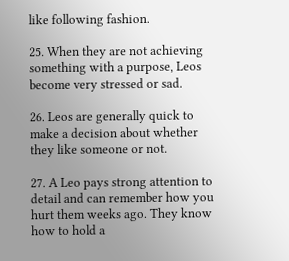like following fashion.

25. When they are not achieving something with a purpose, Leos become very stressed or sad.

26. Leos are generally quick to make a decision about whether they like someone or not.

27. A Leo pays strong attention to detail and can remember how you hurt them weeks ago. They know how to hold a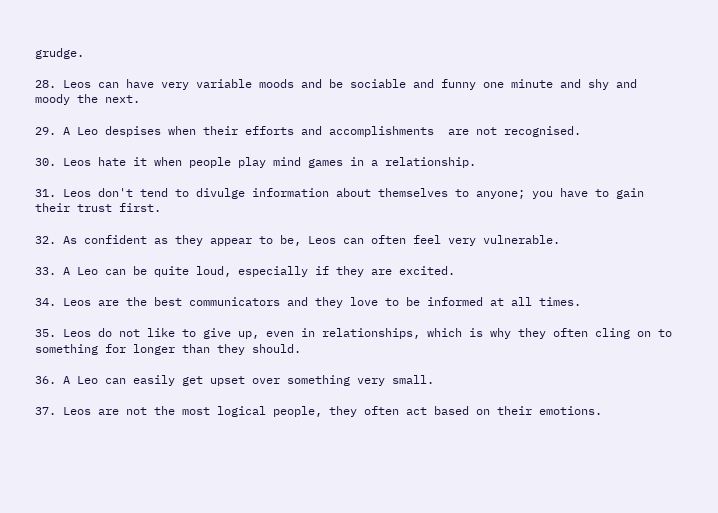grudge.

28. Leos can have very variable moods and be sociable and funny one minute and shy and moody the next.

29. A Leo despises when their efforts and accomplishments  are not recognised.

30. Leos hate it when people play mind games in a relationship.

31. Leos don't tend to divulge information about themselves to anyone; you have to gain their trust first.

32. As confident as they appear to be, Leos can often feel very vulnerable.

33. A Leo can be quite loud, especially if they are excited.

34. Leos are the best communicators and they love to be informed at all times.

35. Leos do not like to give up, even in relationships, which is why they often cling on to something for longer than they should.

36. A Leo can easily get upset over something very small.

37. Leos are not the most logical people, they often act based on their emotions.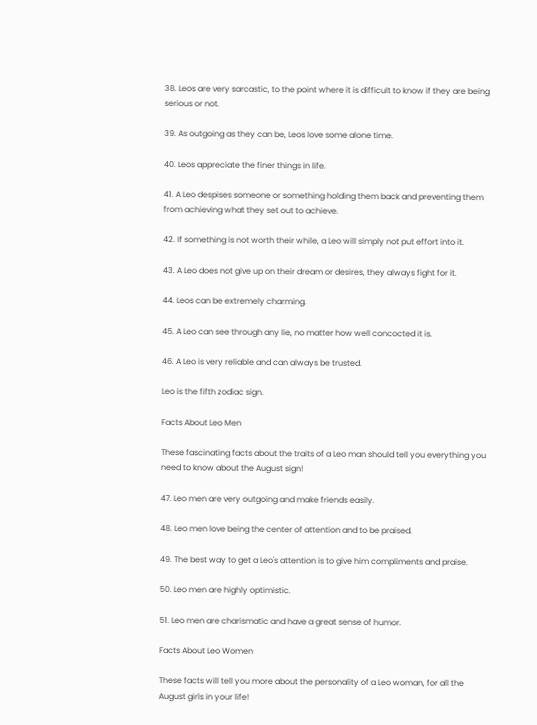38. Leos are very sarcastic, to the point where it is difficult to know if they are being serious or not.

39. As outgoing as they can be, Leos love some alone time.

40. Leos appreciate the finer things in life.

41. A Leo despises someone or something holding them back and preventing them from achieving what they set out to achieve.

42. If something is not worth their while, a Leo will simply not put effort into it.

43. A Leo does not give up on their dream or desires, they always fight for it.

44. Leos can be extremely charming.

45. A Leo can see through any lie, no matter how well concocted it is.

46. A Leo is very reliable and can always be trusted.

Leo is the fifth zodiac sign.

Facts About Leo Men

These fascinating facts about the traits of a Leo man should tell you everything you need to know about the August sign!

47. Leo men are very outgoing and make friends easily.

48. Leo men love being the center of attention and to be praised.

49. The best way to get a Leo's attention is to give him compliments and praise.

50. Leo men are highly optimistic.

51. Leo men are charismatic and have a great sense of humor.

Facts About Leo Women

These facts will tell you more about the personality of a Leo woman, for all the August girls in your life!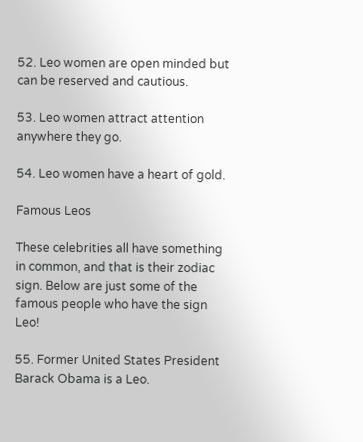52. Leo women are open minded but can be reserved and cautious.

53. Leo women attract attention anywhere they go.

54. Leo women have a heart of gold.

Famous Leos

These celebrities all have something in common, and that is their zodiac sign. Below are just some of the famous people who have the sign Leo!

55. Former United States President Barack Obama is a Leo.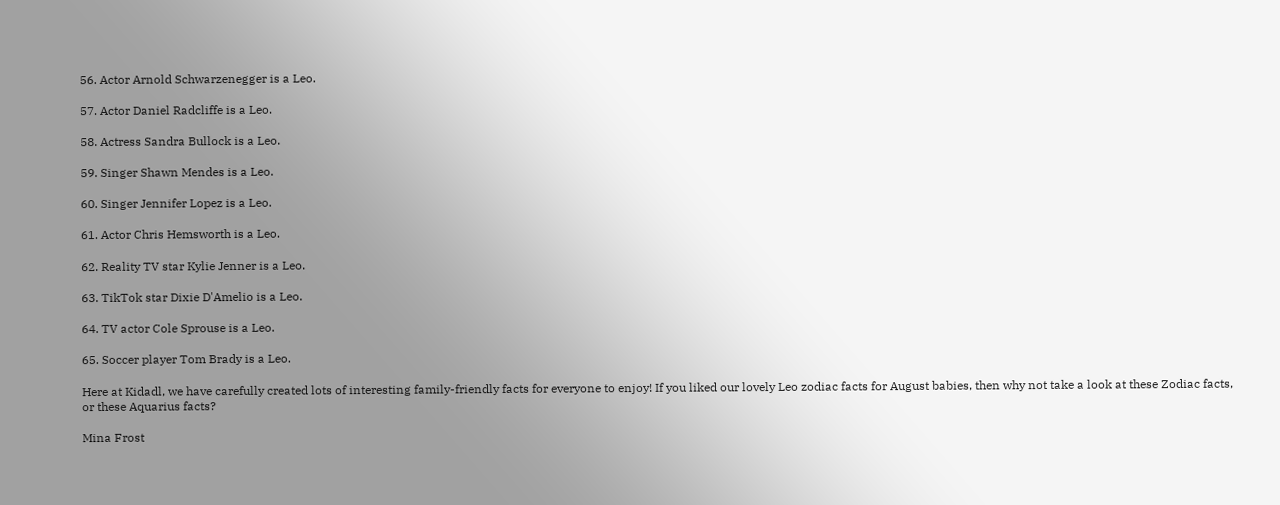56. Actor Arnold Schwarzenegger is a Leo.

57. Actor Daniel Radcliffe is a Leo.

58. Actress Sandra Bullock is a Leo.

59. Singer Shawn Mendes is a Leo.

60. Singer Jennifer Lopez is a Leo.

61. Actor Chris Hemsworth is a Leo.

62. Reality TV star Kylie Jenner is a Leo.

63. TikTok star Dixie D'Amelio is a Leo.

64. TV actor Cole Sprouse is a Leo.

65. Soccer player Tom Brady is a Leo.

Here at Kidadl, we have carefully created lots of interesting family-friendly facts for everyone to enjoy! If you liked our lovely Leo zodiac facts for August babies, then why not take a look at these Zodiac facts, or these Aquarius facts?

Mina Frost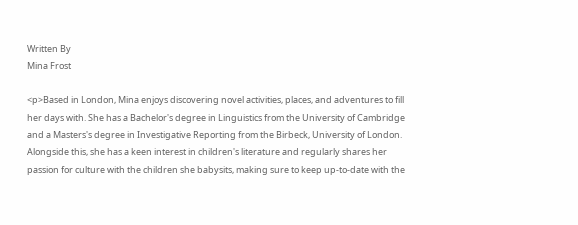Written By
Mina Frost

<p>Based in London, Mina enjoys discovering novel activities, places, and adventures to fill her days with. She has a Bachelor's degree in Linguistics from the University of Cambridge and a Masters's degree in Investigative Reporting from the Birbeck, University of London. Alongside this, she has a keen interest in children's literature and regularly shares her passion for culture with the children she babysits, making sure to keep up-to-date with the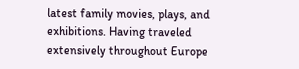latest family movies, plays, and exhibitions. Having traveled extensively throughout Europe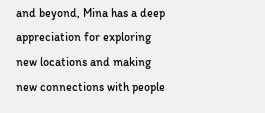and beyond, Mina has a deep appreciation for exploring new locations and making new connections with people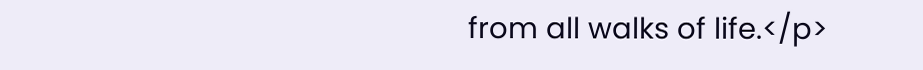from all walks of life.</p>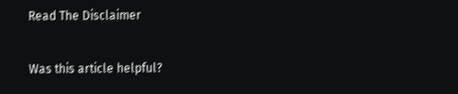Read The Disclaimer

Was this article helpful?